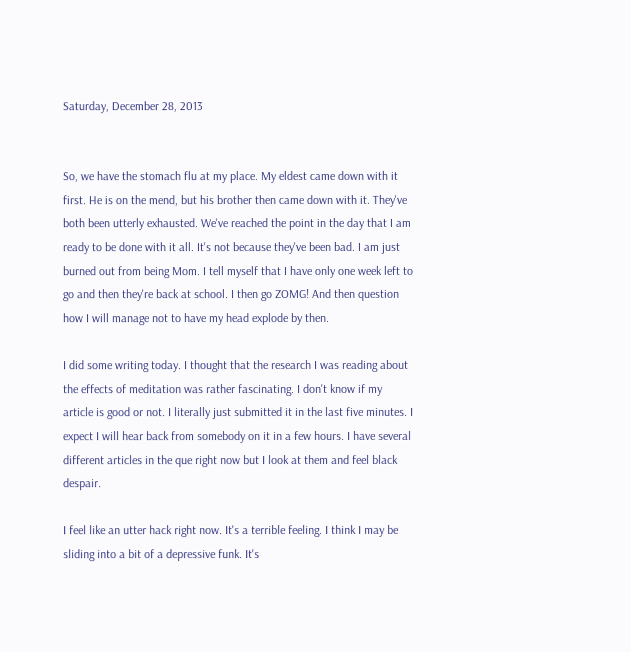Saturday, December 28, 2013


So, we have the stomach flu at my place. My eldest came down with it first. He is on the mend, but his brother then came down with it. They've both been utterly exhausted. We've reached the point in the day that I am ready to be done with it all. It's not because they've been bad. I am just burned out from being Mom. I tell myself that I have only one week left to go and then they're back at school. I then go ZOMG! And then question how I will manage not to have my head explode by then.

I did some writing today. I thought that the research I was reading about the effects of meditation was rather fascinating. I don't know if my article is good or not. I literally just submitted it in the last five minutes. I expect I will hear back from somebody on it in a few hours. I have several different articles in the que right now but I look at them and feel black despair.

I feel like an utter hack right now. It's a terrible feeling. I think I may be sliding into a bit of a depressive funk. It's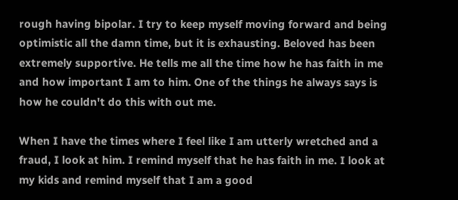rough having bipolar. I try to keep myself moving forward and being optimistic all the damn time, but it is exhausting. Beloved has been extremely supportive. He tells me all the time how he has faith in me and how important I am to him. One of the things he always says is how he couldn't do this with out me.

When I have the times where I feel like I am utterly wretched and a fraud, I look at him. I remind myself that he has faith in me. I look at my kids and remind myself that I am a good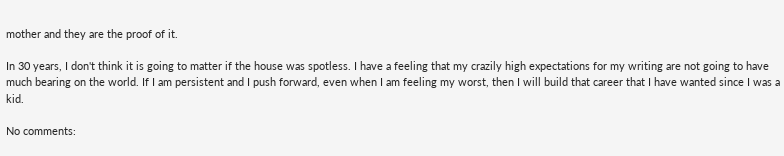mother and they are the proof of it.

In 30 years, I don't think it is going to matter if the house was spotless. I have a feeling that my crazily high expectations for my writing are not going to have much bearing on the world. If I am persistent and I push forward, even when I am feeling my worst, then I will build that career that I have wanted since I was a kid.

No comments: